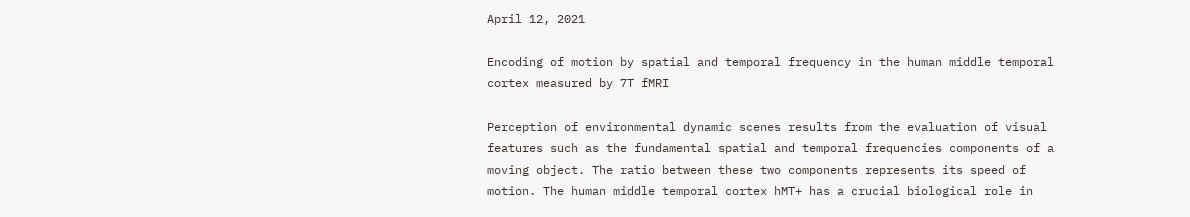April 12, 2021

Encoding of motion by spatial and temporal frequency in the human middle temporal cortex measured by 7T fMRI

Perception of environmental dynamic scenes results from the evaluation of visual features such as the fundamental spatial and temporal frequencies components of a moving object. The ratio between these two components represents its speed of motion. The human middle temporal cortex hMT+ has a crucial biological role in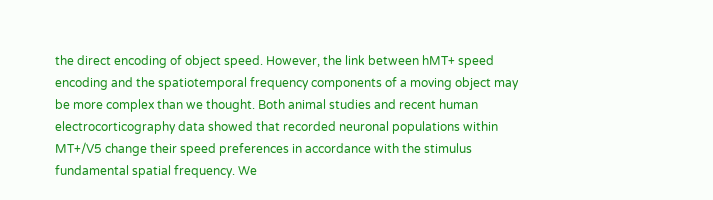the direct encoding of object speed. However, the link between hMT+ speed encoding and the spatiotemporal frequency components of a moving object may be more complex than we thought. Both animal studies and recent human electrocorticography data showed that recorded neuronal populations within MT+/V5 change their speed preferences in accordance with the stimulus fundamental spatial frequency. We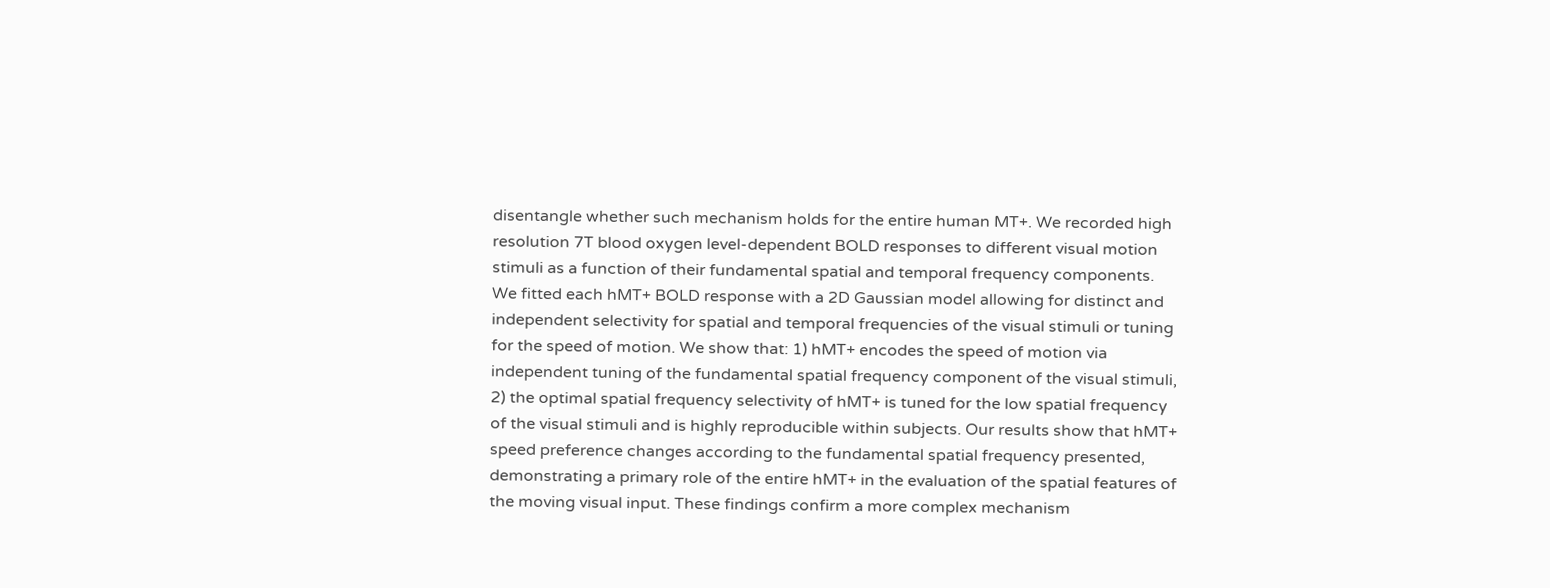disentangle whether such mechanism holds for the entire human MT+. We recorded high resolution 7T blood oxygen level-dependent BOLD responses to different visual motion stimuli as a function of their fundamental spatial and temporal frequency components. We fitted each hMT+ BOLD response with a 2D Gaussian model allowing for distinct and independent selectivity for spatial and temporal frequencies of the visual stimuli or tuning for the speed of motion. We show that: 1) hMT+ encodes the speed of motion via independent tuning of the fundamental spatial frequency component of the visual stimuli, 2) the optimal spatial frequency selectivity of hMT+ is tuned for the low spatial frequency of the visual stimuli and is highly reproducible within subjects. Our results show that hMT+ speed preference changes according to the fundamental spatial frequency presented, demonstrating a primary role of the entire hMT+ in the evaluation of the spatial features of the moving visual input. These findings confirm a more complex mechanism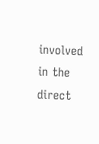involved in the direct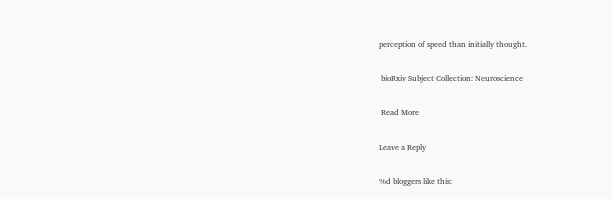perception of speed than initially thought.

 bioRxiv Subject Collection: Neuroscience

 Read More

Leave a Reply

%d bloggers like this: